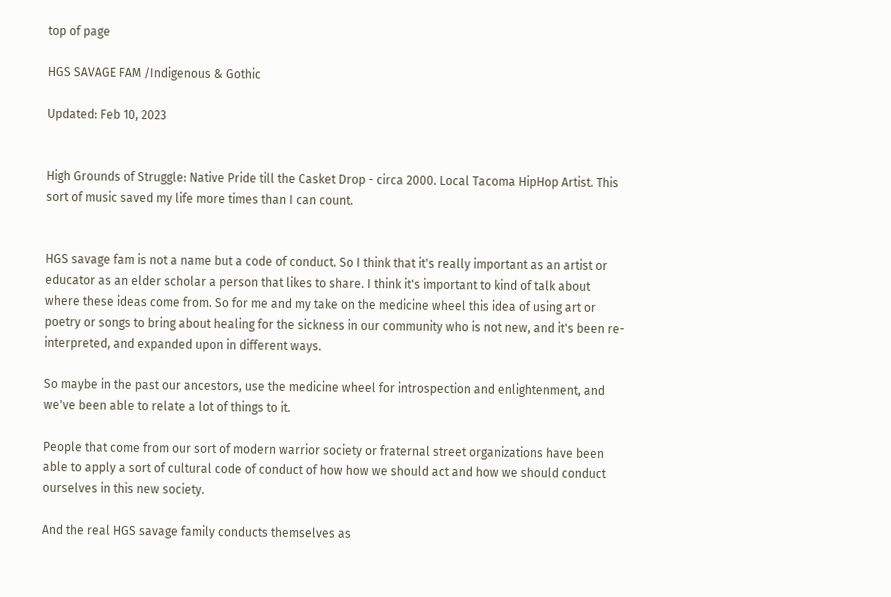top of page

HGS SAVAGE FAM /Indigenous & Gothic

Updated: Feb 10, 2023


High Grounds of Struggle: Native Pride till the Casket Drop - circa 2000. Local Tacoma HipHop Artist. This sort of music saved my life more times than I can count.


HGS savage fam is not a name but a code of conduct. So I think that it's really important as an artist or educator as an elder scholar a person that likes to share. I think it's important to kind of talk about where these ideas come from. So for me and my take on the medicine wheel this idea of using art or poetry or songs to bring about healing for the sickness in our community who is not new, and it's been re-interpreted, and expanded upon in different ways.

So maybe in the past our ancestors, use the medicine wheel for introspection and enlightenment, and we've been able to relate a lot of things to it.

People that come from our sort of modern warrior society or fraternal street organizations have been able to apply a sort of cultural code of conduct of how how we should act and how we should conduct ourselves in this new society.

And the real HGS savage family conducts themselves as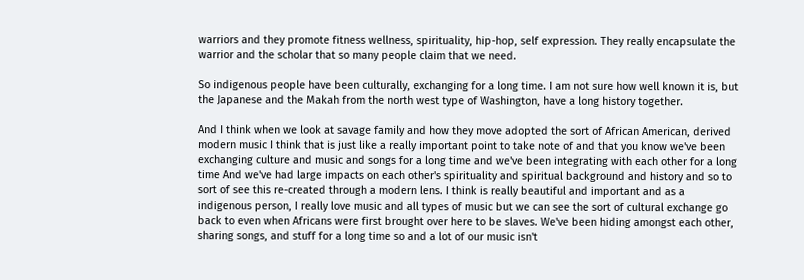warriors and they promote fitness wellness, spirituality, hip-hop, self expression. They really encapsulate the warrior and the scholar that so many people claim that we need.

So indigenous people have been culturally, exchanging for a long time. I am not sure how well known it is, but the Japanese and the Makah from the north west type of Washington, have a long history together.

And I think when we look at savage family and how they move adopted the sort of African American, derived modern music I think that is just like a really important point to take note of and that you know we've been exchanging culture and music and songs for a long time and we've been integrating with each other for a long time And we've had large impacts on each other's spirituality and spiritual background and history and so to sort of see this re-created through a modern lens. I think is really beautiful and important and as a indigenous person, I really love music and all types of music but we can see the sort of cultural exchange go back to even when Africans were first brought over here to be slaves. We've been hiding amongst each other, sharing songs, and stuff for a long time so and a lot of our music isn't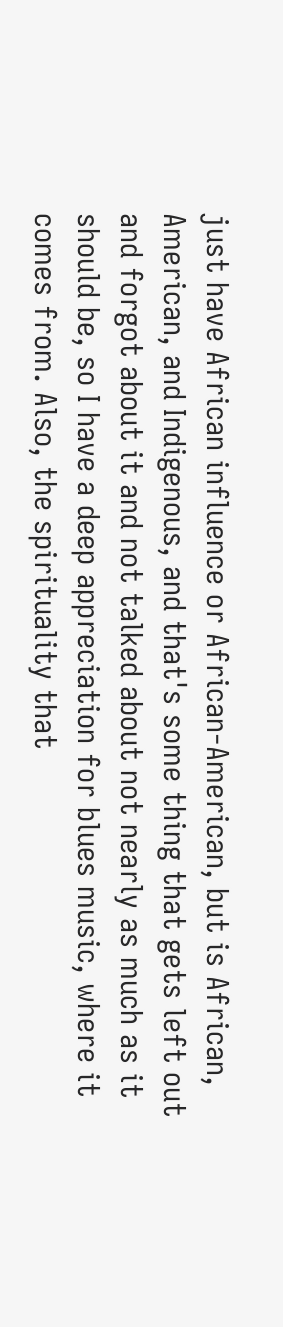just have African influence or African-American, but is African, American, and Indigenous, and that's some thing that gets left out and forgot about it and not talked about not nearly as much as it should be, so I have a deep appreciation for blues music, where it comes from. Also, the spirituality that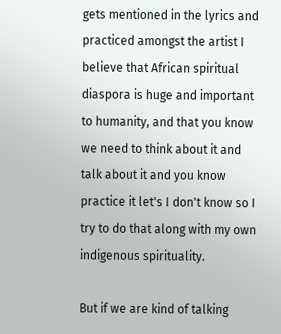gets mentioned in the lyrics and practiced amongst the artist I believe that African spiritual diaspora is huge and important to humanity, and that you know we need to think about it and talk about it and you know practice it let's I don't know so I try to do that along with my own indigenous spirituality.

But if we are kind of talking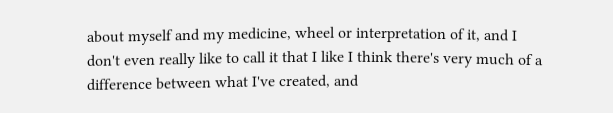about myself and my medicine, wheel or interpretation of it, and I don't even really like to call it that I like I think there's very much of a difference between what I've created, and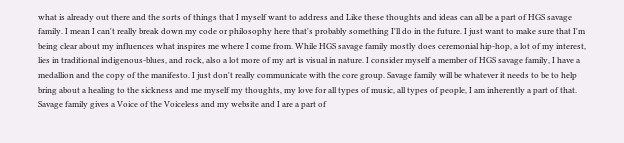what is already out there and the sorts of things that I myself want to address and Like these thoughts and ideas can all be a part of HGS savage family. I mean I can't really break down my code or philosophy here that's probably something I'll do in the future. I just want to make sure that I'm being clear about my influences what inspires me where I come from. While HGS savage family mostly does ceremonial hip-hop, a lot of my interest, lies in traditional indigenous-blues, and rock, also a lot more of my art is visual in nature. I consider myself a member of HGS savage family, I have a medallion and the copy of the manifesto. I just don't really communicate with the core group. Savage family will be whatever it needs to be to help bring about a healing to the sickness and me myself my thoughts, my love for all types of music, all types of people, I am inherently a part of that. Savage family gives a Voice of the Voiceless and my website and I are a part of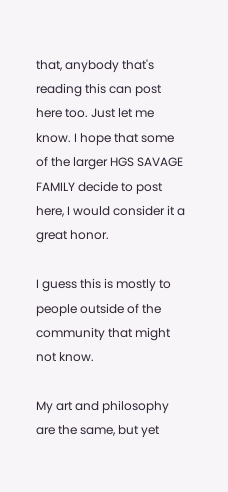that, anybody that's reading this can post here too. Just let me know. I hope that some of the larger HGS SAVAGE FAMILY decide to post here, I would consider it a great honor.

I guess this is mostly to people outside of the community that might not know.

My art and philosophy are the same, but yet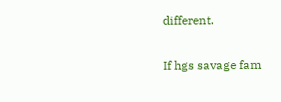different.

If hgs savage fam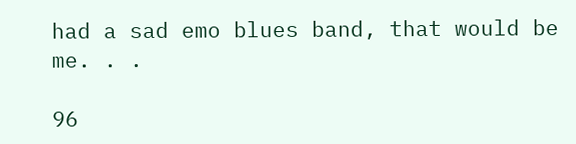had a sad emo blues band, that would be me. . .

96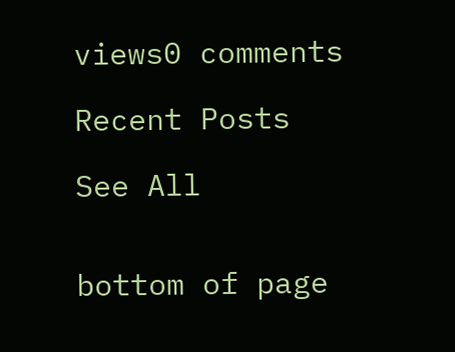views0 comments

Recent Posts

See All


bottom of page